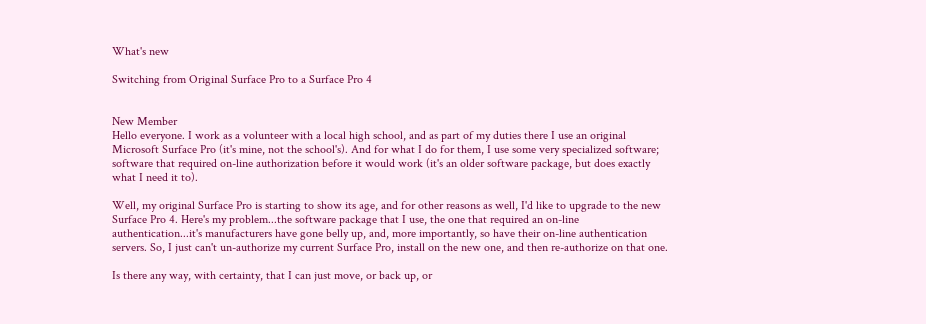What's new

Switching from Original Surface Pro to a Surface Pro 4


New Member
Hello everyone. I work as a volunteer with a local high school, and as part of my duties there I use an original Microsoft Surface Pro (it's mine, not the school's). And for what I do for them, I use some very specialized software; software that required on-line authorization before it would work (it's an older software package, but does exactly what I need it to).

Well, my original Surface Pro is starting to show its age, and for other reasons as well, I'd like to upgrade to the new Surface Pro 4. Here's my problem...the software package that I use, the one that required an on-line authentication...it's manufacturers have gone belly up, and, more importantly, so have their on-line authentication servers. So, I just can't un-authorize my current Surface Pro, install on the new one, and then re-authorize on that one.

Is there any way, with certainty, that I can just move, or back up, or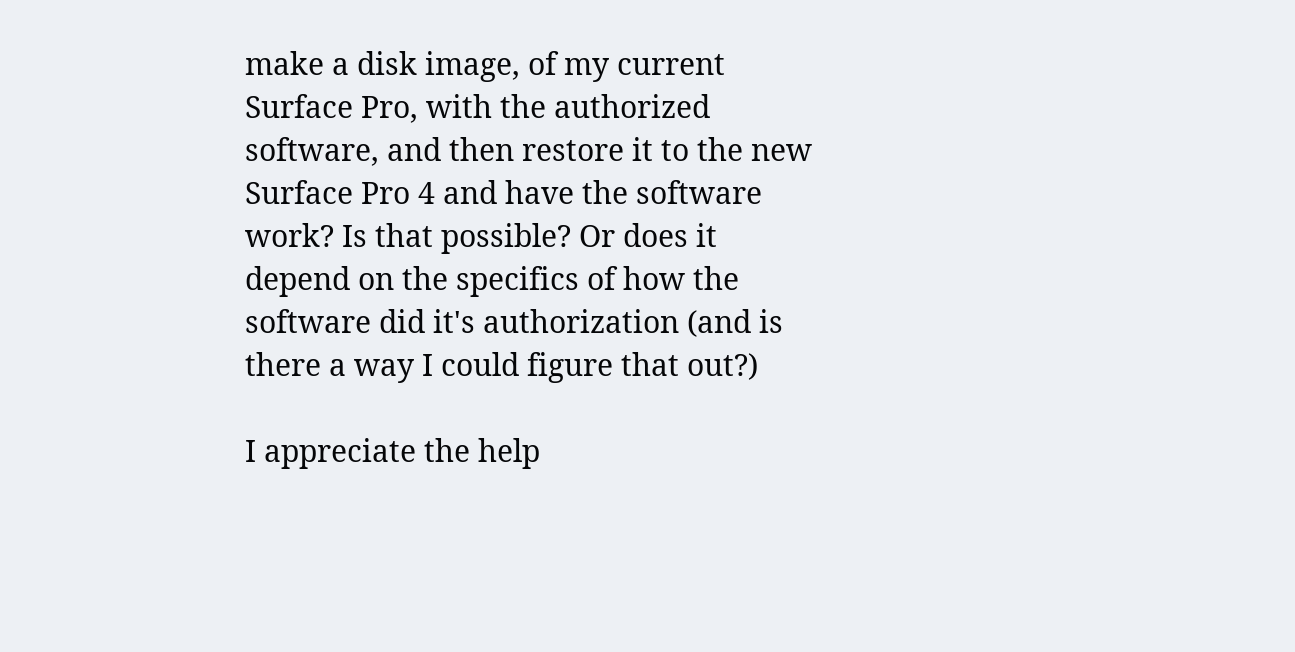make a disk image, of my current Surface Pro, with the authorized software, and then restore it to the new Surface Pro 4 and have the software work? Is that possible? Or does it depend on the specifics of how the software did it's authorization (and is there a way I could figure that out?)

I appreciate the help